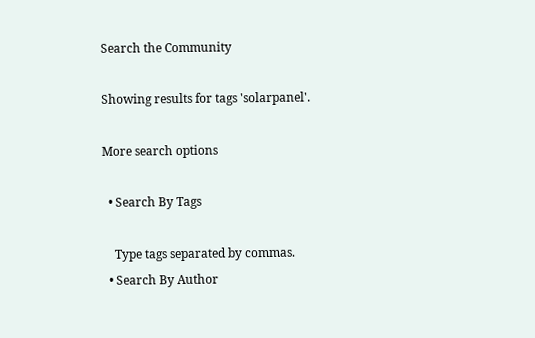Search the Community

Showing results for tags 'solarpanel'.

More search options

  • Search By Tags

    Type tags separated by commas.
  • Search By Author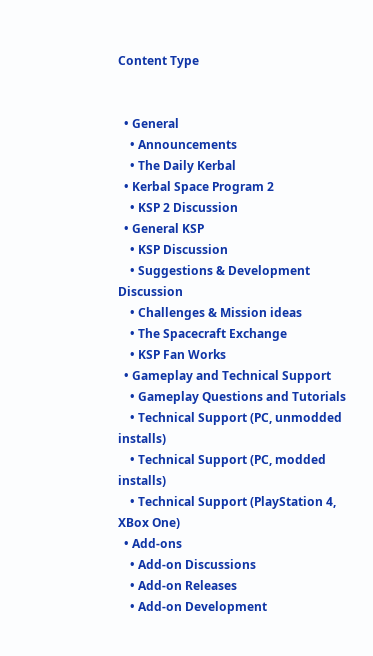Content Type


  • General
    • Announcements
    • The Daily Kerbal
  • Kerbal Space Program 2
    • KSP 2 Discussion
  • General KSP
    • KSP Discussion
    • Suggestions & Development Discussion
    • Challenges & Mission ideas
    • The Spacecraft Exchange
    • KSP Fan Works
  • Gameplay and Technical Support
    • Gameplay Questions and Tutorials
    • Technical Support (PC, unmodded installs)
    • Technical Support (PC, modded installs)
    • Technical Support (PlayStation 4, XBox One)
  • Add-ons
    • Add-on Discussions
    • Add-on Releases
    • Add-on Development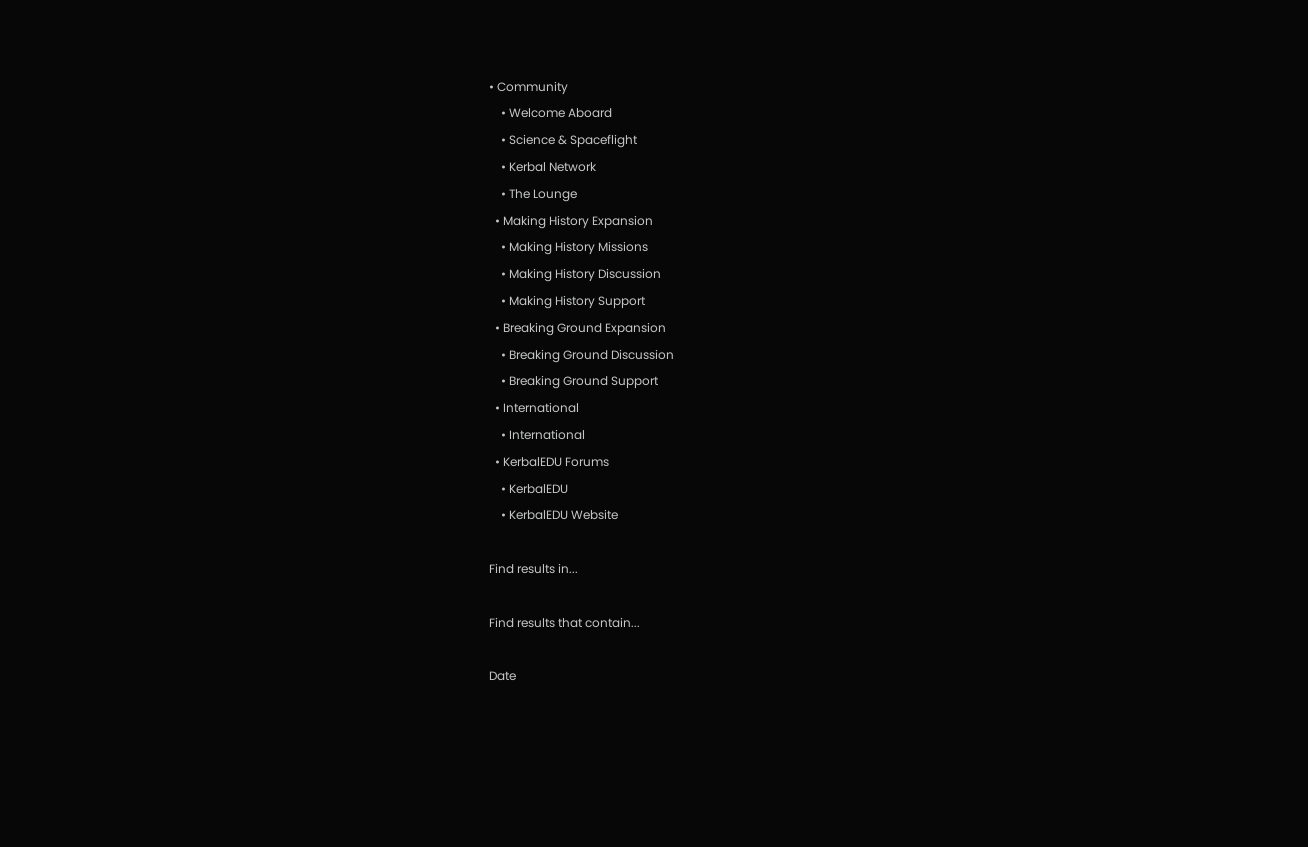• Community
    • Welcome Aboard
    • Science & Spaceflight
    • Kerbal Network
    • The Lounge
  • Making History Expansion
    • Making History Missions
    • Making History Discussion
    • Making History Support
  • Breaking Ground Expansion
    • Breaking Ground Discussion
    • Breaking Ground Support
  • International
    • International
  • KerbalEDU Forums
    • KerbalEDU
    • KerbalEDU Website

Find results in...

Find results that contain...

Date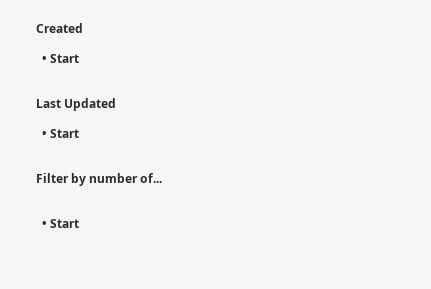Created

  • Start


Last Updated

  • Start


Filter by number of...


  • Start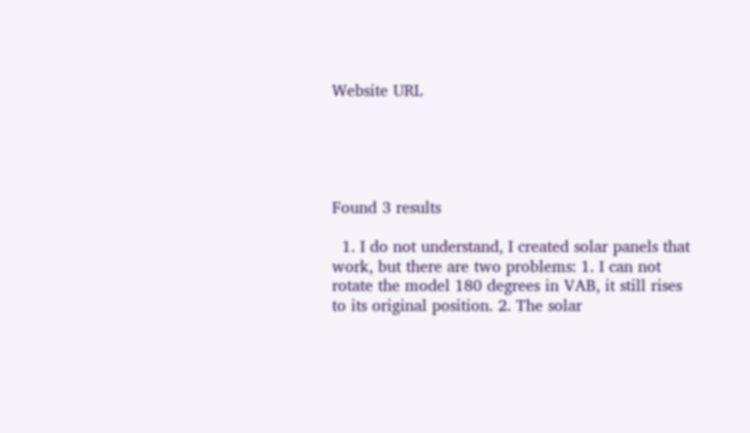Website URL





Found 3 results

  1. I do not understand, I created solar panels that work, but there are two problems: 1. I can not rotate the model 180 degrees in VAB, it still rises to its original position. 2. The solar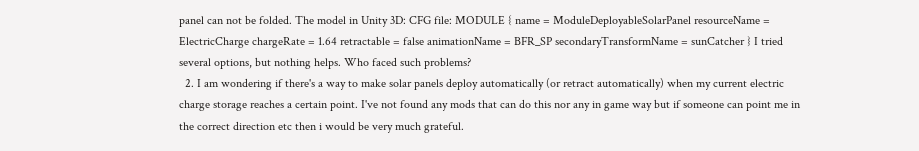panel can not be folded. The model in Unity 3D: CFG file: MODULE { name = ModuleDeployableSolarPanel resourceName = ElectricCharge chargeRate = 1.64 retractable = false animationName = BFR_SP secondaryTransformName = sunCatcher } I tried several options, but nothing helps. Who faced such problems?
  2. I am wondering if there's a way to make solar panels deploy automatically (or retract automatically) when my current electric charge storage reaches a certain point. I've not found any mods that can do this nor any in game way but if someone can point me in the correct direction etc then i would be very much grateful.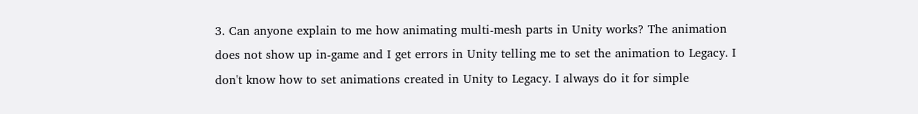3. Can anyone explain to me how animating multi-mesh parts in Unity works? The animation does not show up in-game and I get errors in Unity telling me to set the animation to Legacy. I don't know how to set animations created in Unity to Legacy. I always do it for simple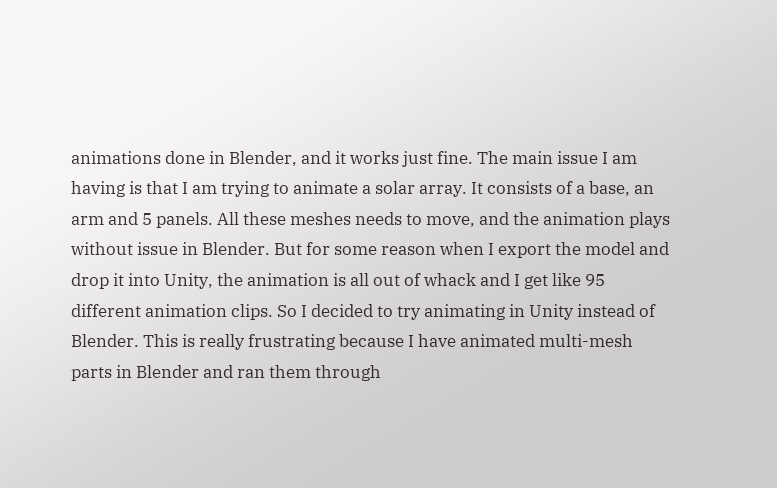animations done in Blender, and it works just fine. The main issue I am having is that I am trying to animate a solar array. It consists of a base, an arm and 5 panels. All these meshes needs to move, and the animation plays without issue in Blender. But for some reason when I export the model and drop it into Unity, the animation is all out of whack and I get like 95 different animation clips. So I decided to try animating in Unity instead of Blender. This is really frustrating because I have animated multi-mesh parts in Blender and ran them through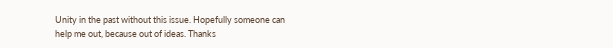Unity in the past without this issue. Hopefully someone can help me out, because out of ideas. Thanks